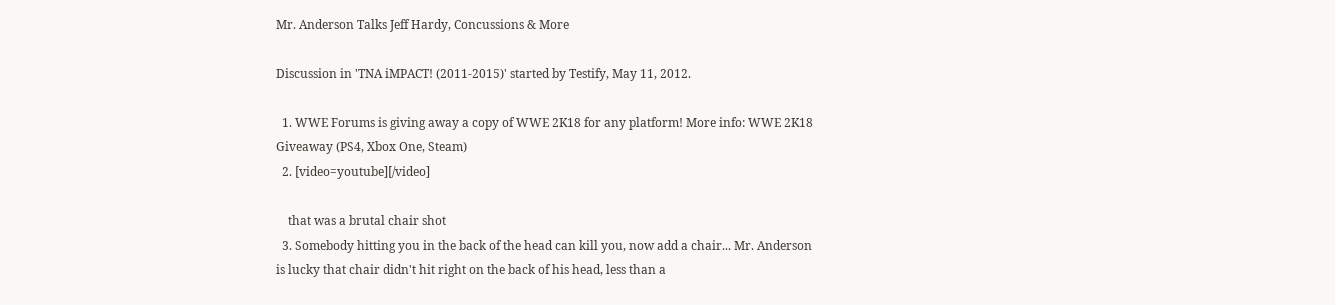Mr. Anderson Talks Jeff Hardy, Concussions & More

Discussion in 'TNA iMPACT! (2011-2015)' started by Testify, May 11, 2012.

  1. WWE Forums is giving away a copy of WWE 2K18 for any platform! More info: WWE 2K18 Giveaway (PS4, Xbox One, Steam)
  2. [video=youtube][/video]

    that was a brutal chair shot
  3. Somebody hitting you in the back of the head can kill you, now add a chair... Mr. Anderson is lucky that chair didn't hit right on the back of his head, less than a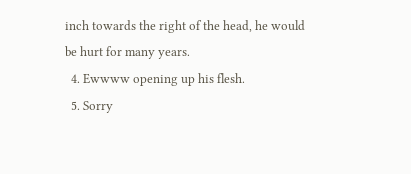inch towards the right of the head, he would be hurt for many years.
  4. Ewwww opening up his flesh.
  5. Sorry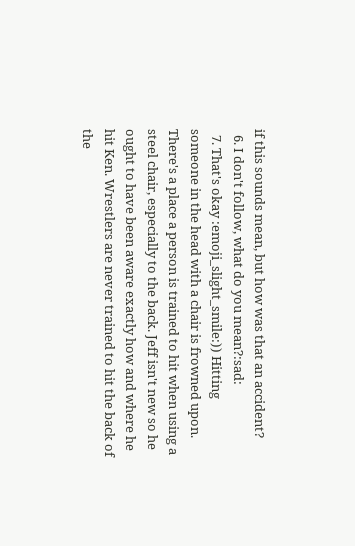if this sounds mean, but how was that an accident?
  6. I don't follow, what do you mean?:sad:
  7. That's okay :emoji_slight_smile:)) Hitting someone in the head with a chair is frowned upon. There's a place a person is trained to hit when using a steel chair, especially to the back. Jeff isn't new so he ought to have been aware exactly how and where he hit Ken. Wrestlers are never trained to hit the back of the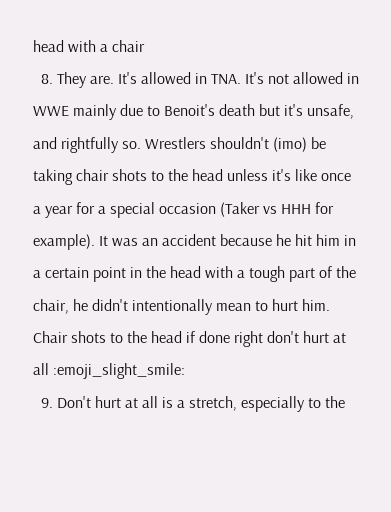head with a chair
  8. They are. It's allowed in TNA. It's not allowed in WWE mainly due to Benoit's death but it's unsafe, and rightfully so. Wrestlers shouldn't (imo) be taking chair shots to the head unless it's like once a year for a special occasion (Taker vs HHH for example). It was an accident because he hit him in a certain point in the head with a tough part of the chair, he didn't intentionally mean to hurt him. Chair shots to the head if done right don't hurt at all :emoji_slight_smile:
  9. Don't hurt at all is a stretch, especially to the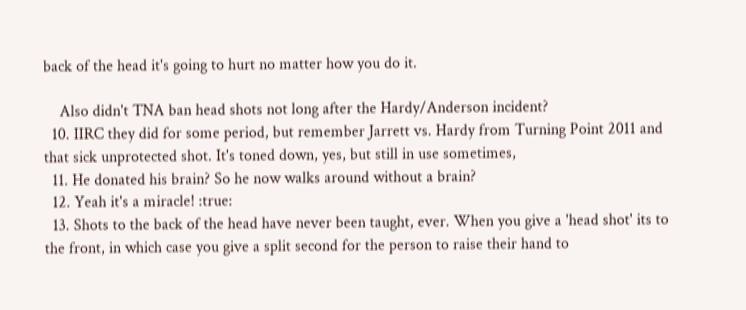back of the head it's going to hurt no matter how you do it.

    Also didn't TNA ban head shots not long after the Hardy/Anderson incident?
  10. IIRC they did for some period, but remember Jarrett vs. Hardy from Turning Point 2011 and that sick unprotected shot. It's toned down, yes, but still in use sometimes,
  11. He donated his brain? So he now walks around without a brain?
  12. Yeah it's a miracle! :true:
  13. Shots to the back of the head have never been taught, ever. When you give a 'head shot' its to the front, in which case you give a split second for the person to raise their hand to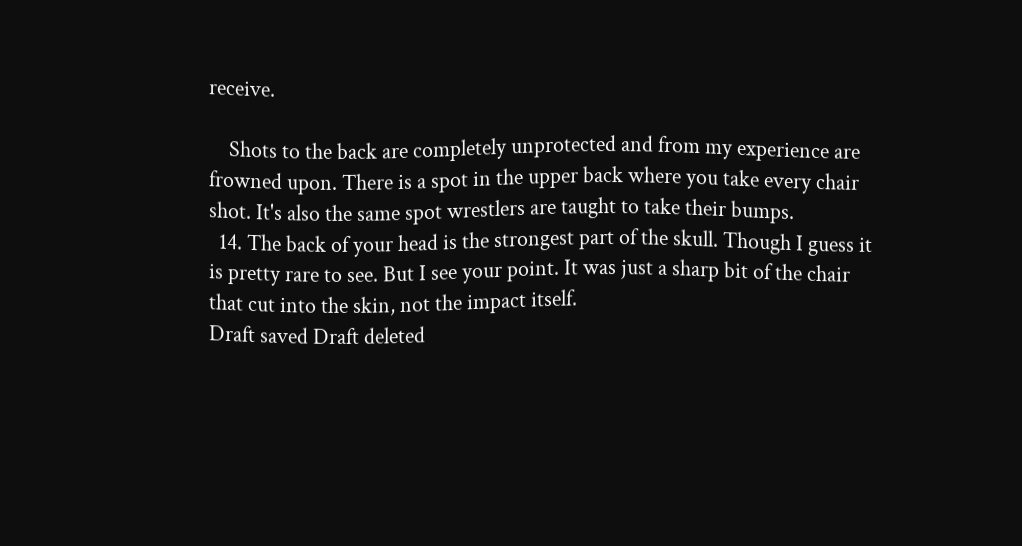receive.

    Shots to the back are completely unprotected and from my experience are frowned upon. There is a spot in the upper back where you take every chair shot. It's also the same spot wrestlers are taught to take their bumps.
  14. The back of your head is the strongest part of the skull. Though I guess it is pretty rare to see. But I see your point. It was just a sharp bit of the chair that cut into the skin, not the impact itself.
Draft saved Draft deleted